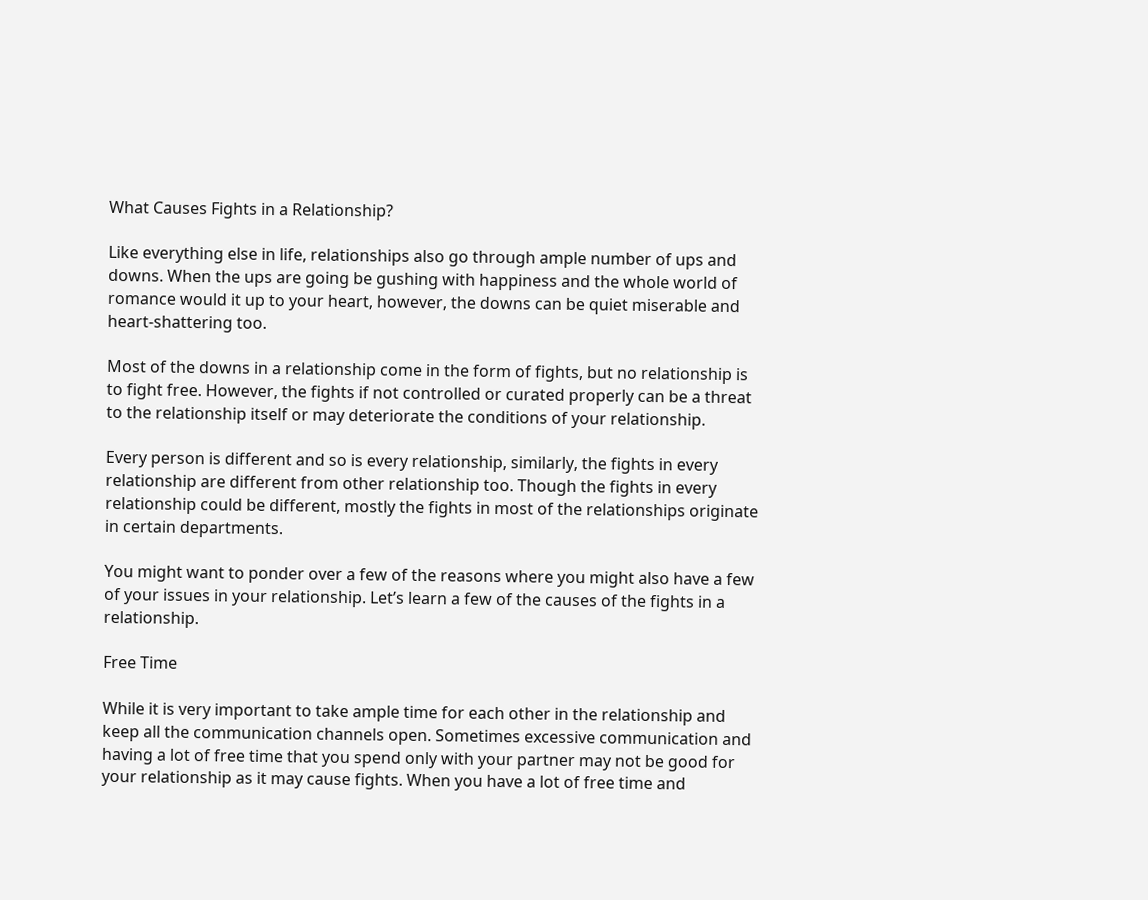What Causes Fights in a Relationship?

Like everything else in life, relationships also go through ample number of ups and downs. When the ups are going be gushing with happiness and the whole world of romance would it up to your heart, however, the downs can be quiet miserable and heart-shattering too.

Most of the downs in a relationship come in the form of fights, but no relationship is to fight free. However, the fights if not controlled or curated properly can be a threat to the relationship itself or may deteriorate the conditions of your relationship.

Every person is different and so is every relationship, similarly, the fights in every relationship are different from other relationship too. Though the fights in every relationship could be different, mostly the fights in most of the relationships originate in certain departments.

You might want to ponder over a few of the reasons where you might also have a few of your issues in your relationship. Let’s learn a few of the causes of the fights in a relationship.

Free Time

While it is very important to take ample time for each other in the relationship and keep all the communication channels open. Sometimes excessive communication and having a lot of free time that you spend only with your partner may not be good for your relationship as it may cause fights. When you have a lot of free time and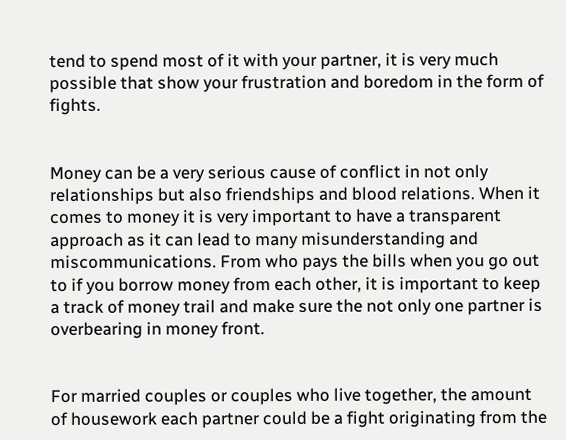tend to spend most of it with your partner, it is very much possible that show your frustration and boredom in the form of fights.


Money can be a very serious cause of conflict in not only relationships but also friendships and blood relations. When it comes to money it is very important to have a transparent approach as it can lead to many misunderstanding and miscommunications. From who pays the bills when you go out to if you borrow money from each other, it is important to keep a track of money trail and make sure the not only one partner is overbearing in money front.


For married couples or couples who live together, the amount of housework each partner could be a fight originating from the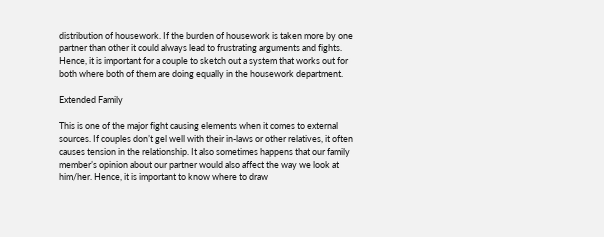distribution of housework. If the burden of housework is taken more by one partner than other it could always lead to frustrating arguments and fights. Hence, it is important for a couple to sketch out a system that works out for both where both of them are doing equally in the housework department.

Extended Family

This is one of the major fight causing elements when it comes to external sources. If couples don’t gel well with their in-laws or other relatives, it often causes tension in the relationship. It also sometimes happens that our family member’s opinion about our partner would also affect the way we look at him/her. Hence, it is important to know where to draw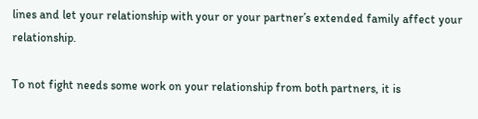lines and let your relationship with your or your partner’s extended family affect your relationship.

To not fight needs some work on your relationship from both partners, it is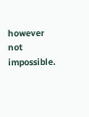however not impossible.